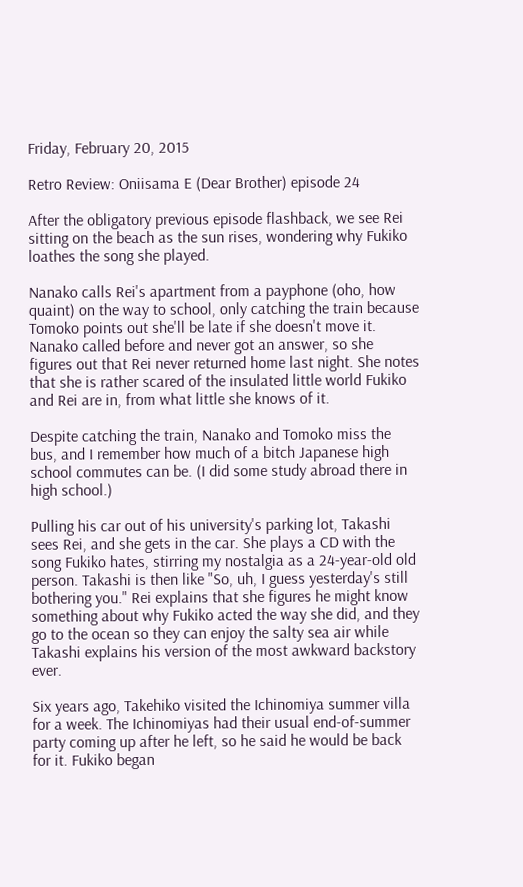Friday, February 20, 2015

Retro Review: Oniisama E (Dear Brother) episode 24

After the obligatory previous episode flashback, we see Rei sitting on the beach as the sun rises, wondering why Fukiko loathes the song she played.

Nanako calls Rei's apartment from a payphone (oho, how quaint) on the way to school, only catching the train because Tomoko points out she'll be late if she doesn't move it. Nanako called before and never got an answer, so she figures out that Rei never returned home last night. She notes that she is rather scared of the insulated little world Fukiko and Rei are in, from what little she knows of it.

Despite catching the train, Nanako and Tomoko miss the bus, and I remember how much of a bitch Japanese high school commutes can be. (I did some study abroad there in high school.)

Pulling his car out of his university's parking lot, Takashi sees Rei, and she gets in the car. She plays a CD with the song Fukiko hates, stirring my nostalgia as a 24-year-old old person. Takashi is then like "So, uh, I guess yesterday's still bothering you." Rei explains that she figures he might know something about why Fukiko acted the way she did, and they go to the ocean so they can enjoy the salty sea air while Takashi explains his version of the most awkward backstory ever.

Six years ago, Takehiko visited the Ichinomiya summer villa for a week. The Ichinomiyas had their usual end-of-summer party coming up after he left, so he said he would be back for it. Fukiko began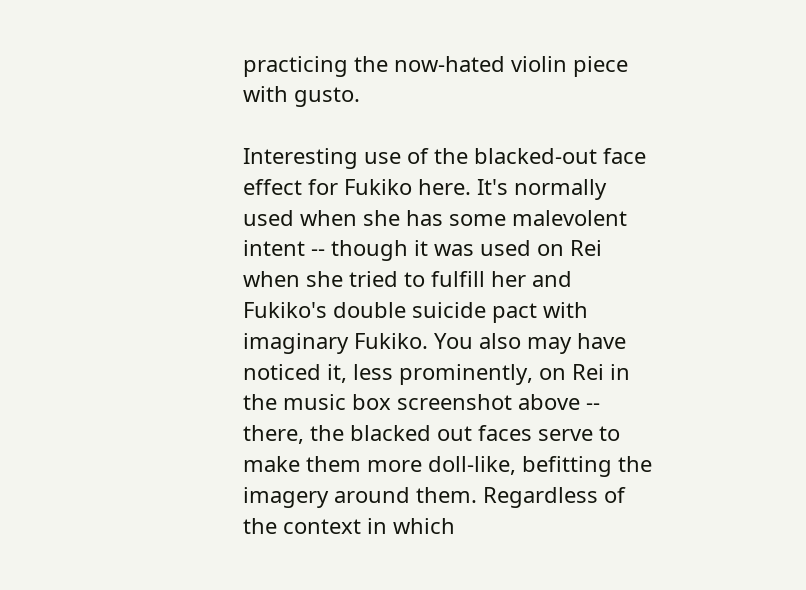practicing the now-hated violin piece with gusto.

Interesting use of the blacked-out face effect for Fukiko here. It's normally used when she has some malevolent intent -- though it was used on Rei when she tried to fulfill her and Fukiko's double suicide pact with imaginary Fukiko. You also may have noticed it, less prominently, on Rei in the music box screenshot above -- there, the blacked out faces serve to make them more doll-like, befitting the imagery around them. Regardless of the context in which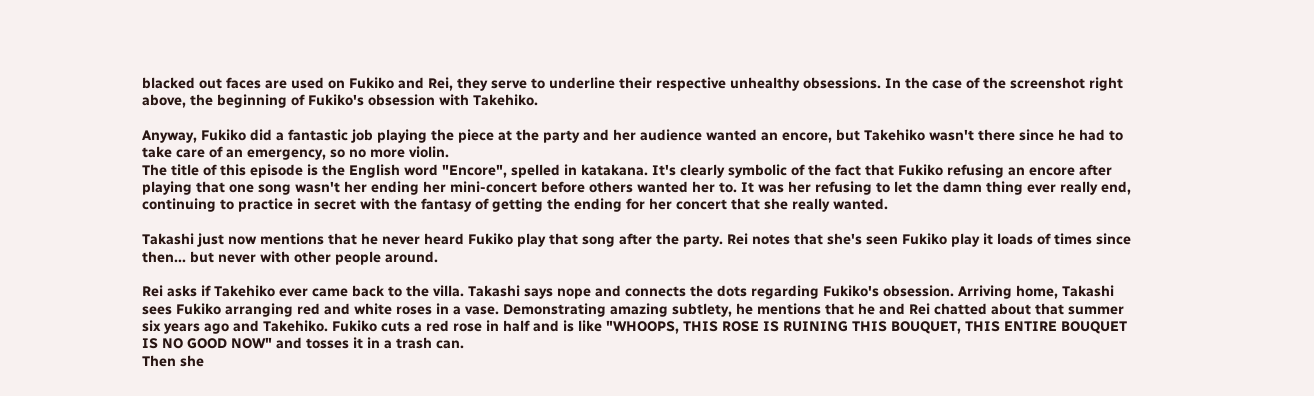blacked out faces are used on Fukiko and Rei, they serve to underline their respective unhealthy obsessions. In the case of the screenshot right above, the beginning of Fukiko's obsession with Takehiko.

Anyway, Fukiko did a fantastic job playing the piece at the party and her audience wanted an encore, but Takehiko wasn't there since he had to take care of an emergency, so no more violin.
The title of this episode is the English word "Encore", spelled in katakana. It's clearly symbolic of the fact that Fukiko refusing an encore after playing that one song wasn't her ending her mini-concert before others wanted her to. It was her refusing to let the damn thing ever really end, continuing to practice in secret with the fantasy of getting the ending for her concert that she really wanted.

Takashi just now mentions that he never heard Fukiko play that song after the party. Rei notes that she's seen Fukiko play it loads of times since then... but never with other people around.

Rei asks if Takehiko ever came back to the villa. Takashi says nope and connects the dots regarding Fukiko's obsession. Arriving home, Takashi sees Fukiko arranging red and white roses in a vase. Demonstrating amazing subtlety, he mentions that he and Rei chatted about that summer six years ago and Takehiko. Fukiko cuts a red rose in half and is like "WHOOPS, THIS ROSE IS RUINING THIS BOUQUET, THIS ENTIRE BOUQUET IS NO GOOD NOW" and tosses it in a trash can.
Then she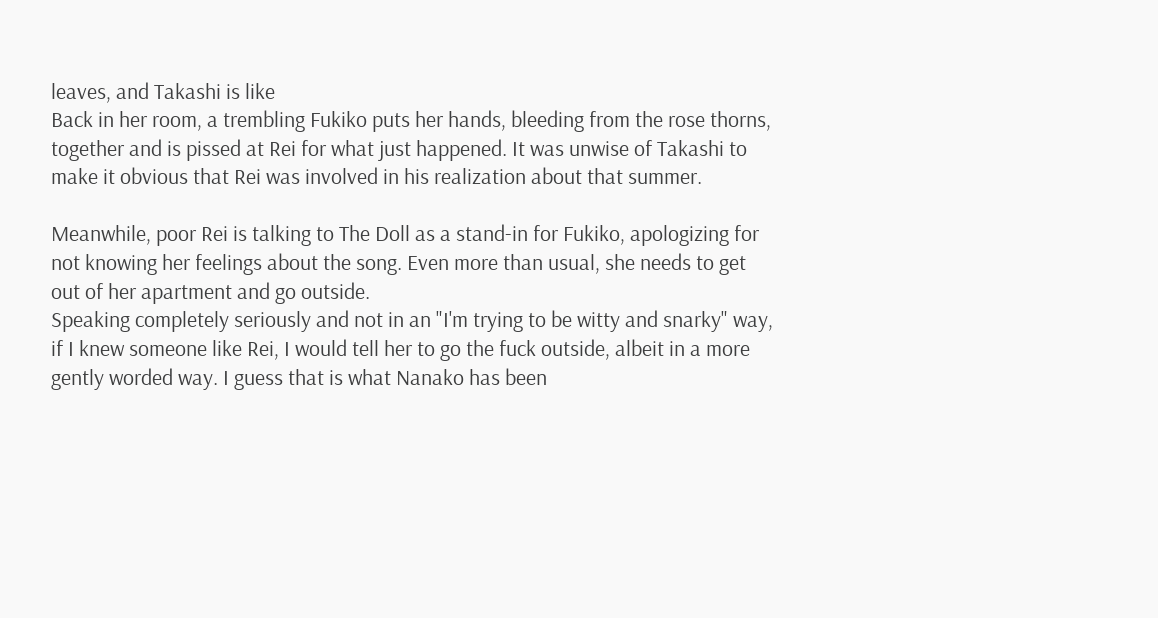leaves, and Takashi is like
Back in her room, a trembling Fukiko puts her hands, bleeding from the rose thorns, together and is pissed at Rei for what just happened. It was unwise of Takashi to make it obvious that Rei was involved in his realization about that summer.

Meanwhile, poor Rei is talking to The Doll as a stand-in for Fukiko, apologizing for not knowing her feelings about the song. Even more than usual, she needs to get out of her apartment and go outside.
Speaking completely seriously and not in an "I'm trying to be witty and snarky" way, if I knew someone like Rei, I would tell her to go the fuck outside, albeit in a more gently worded way. I guess that is what Nanako has been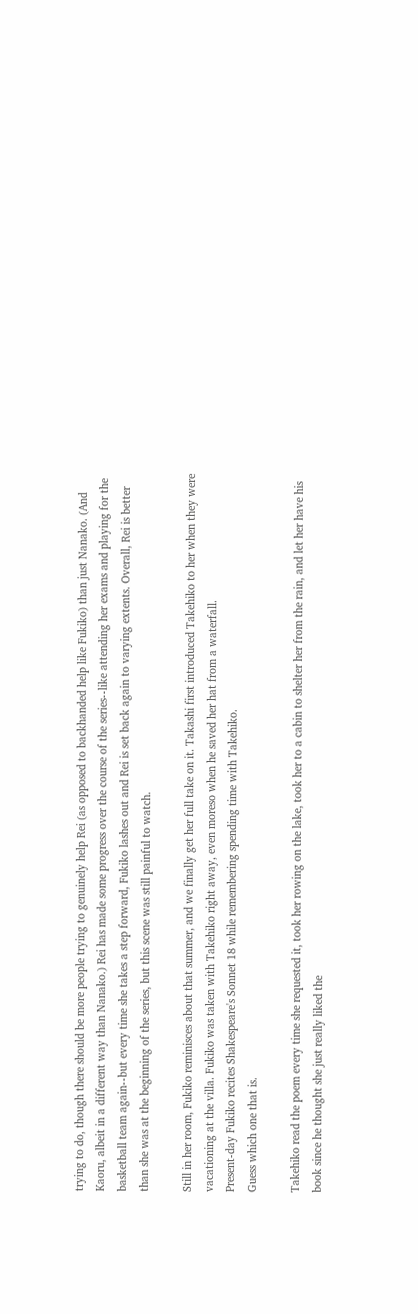trying to do, though there should be more people trying to genuinely help Rei (as opposed to backhanded help like Fukiko) than just Nanako. (And Kaoru, albeit in a different way than Nanako.) Rei has made some progress over the course of the series--like attending her exams and playing for the basketball team again--but every time she takes a step forward, Fukiko lashes out and Rei is set back again to varying extents. Overall, Rei is better than she was at the beginning of the series, but this scene was still painful to watch.

Still in her room, Fukiko reminisces about that summer, and we finally get her full take on it. Takashi first introduced Takehiko to her when they were vacationing at the villa. Fukiko was taken with Takehiko right away, even moreso when he saved her hat from a waterfall.
Present-day Fukiko recites Shakespeare's Sonnet 18 while remembering spending time with Takehiko.
Guess which one that is.

Takehiko read the poem every time she requested it, took her rowing on the lake, took her to a cabin to shelter her from the rain, and let her have his book since he thought she just really liked the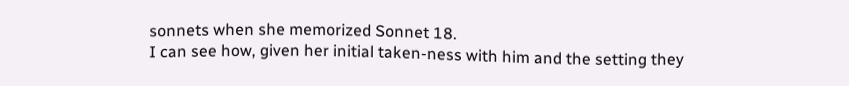sonnets when she memorized Sonnet 18.
I can see how, given her initial taken-ness with him and the setting they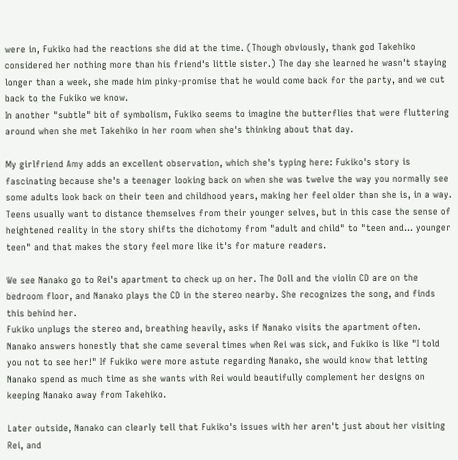were in, Fukiko had the reactions she did at the time. (Though obviously, thank god Takehiko considered her nothing more than his friend's little sister.) The day she learned he wasn't staying longer than a week, she made him pinky-promise that he would come back for the party, and we cut back to the Fukiko we know.
In another "subtle" bit of symbolism, Fukiko seems to imagine the butterflies that were fluttering around when she met Takehiko in her room when she's thinking about that day.

My girlfriend Amy adds an excellent observation, which she's typing here: Fukiko's story is fascinating because she's a teenager looking back on when she was twelve the way you normally see some adults look back on their teen and childhood years, making her feel older than she is, in a way. Teens usually want to distance themselves from their younger selves, but in this case the sense of heightened reality in the story shifts the dichotomy from "adult and child" to "teen and... younger teen" and that makes the story feel more like it's for mature readers.

We see Nanako go to Rei's apartment to check up on her. The Doll and the violin CD are on the bedroom floor, and Nanako plays the CD in the stereo nearby. She recognizes the song, and finds this behind her.
Fukiko unplugs the stereo and, breathing heavily, asks if Nanako visits the apartment often. Nanako answers honestly that she came several times when Rei was sick, and Fukiko is like "I told you not to see her!" If Fukiko were more astute regarding Nanako, she would know that letting Nanako spend as much time as she wants with Rei would beautifully complement her designs on keeping Nanako away from Takehiko.

Later outside, Nanako can clearly tell that Fukiko's issues with her aren't just about her visiting Rei, and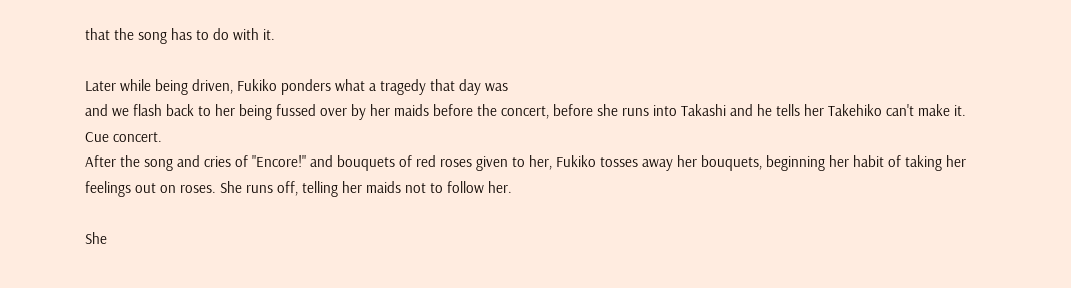that the song has to do with it.

Later while being driven, Fukiko ponders what a tragedy that day was
and we flash back to her being fussed over by her maids before the concert, before she runs into Takashi and he tells her Takehiko can't make it. Cue concert.
After the song and cries of "Encore!" and bouquets of red roses given to her, Fukiko tosses away her bouquets, beginning her habit of taking her feelings out on roses. She runs off, telling her maids not to follow her.

She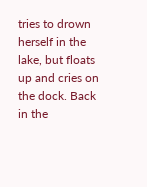tries to drown herself in the lake, but floats up and cries on the dock. Back in the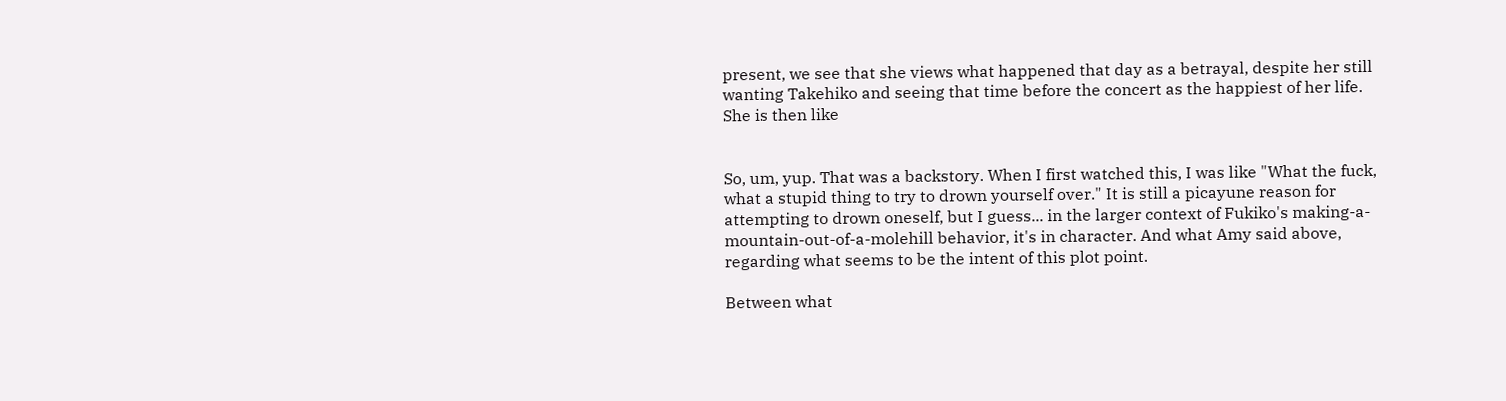present, we see that she views what happened that day as a betrayal, despite her still wanting Takehiko and seeing that time before the concert as the happiest of her life. She is then like


So, um, yup. That was a backstory. When I first watched this, I was like "What the fuck, what a stupid thing to try to drown yourself over." It is still a picayune reason for attempting to drown oneself, but I guess... in the larger context of Fukiko's making-a-mountain-out-of-a-molehill behavior, it's in character. And what Amy said above, regarding what seems to be the intent of this plot point.

Between what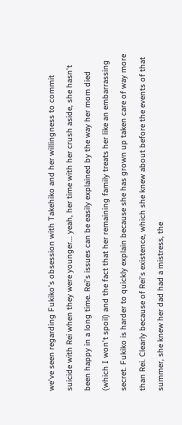we've seen regarding Fukiko's obsession with Takehiko and her willingness to commit suicide with Rei when they were younger... yeah, her time with her crush aside, she hasn't been happy in a long time. Rei's issues can be easily explained by the way her mom died (which I won't spoil) and the fact that her remaining family treats her like an embarrassing secret. Fukiko is harder to quickly explain because she has grown up taken care of way more than Rei. Clearly because of Rei's existence, which she knew about before the events of that summer, she knew her dad had a mistress, the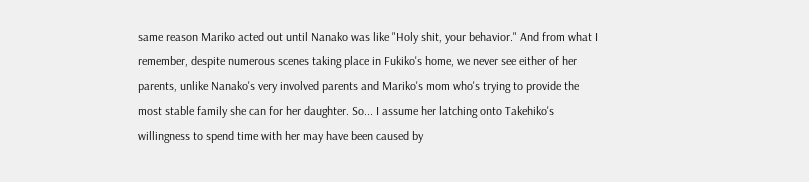same reason Mariko acted out until Nanako was like "Holy shit, your behavior." And from what I remember, despite numerous scenes taking place in Fukiko's home, we never see either of her parents, unlike Nanako's very involved parents and Mariko's mom who's trying to provide the most stable family she can for her daughter. So... I assume her latching onto Takehiko's willingness to spend time with her may have been caused by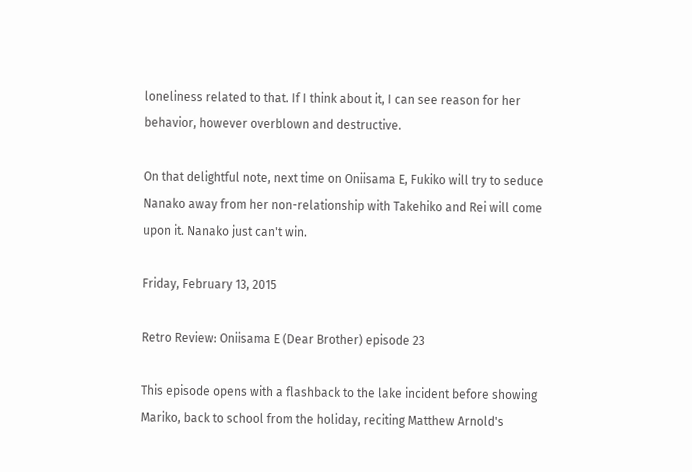loneliness related to that. If I think about it, I can see reason for her behavior, however overblown and destructive.

On that delightful note, next time on Oniisama E, Fukiko will try to seduce Nanako away from her non-relationship with Takehiko and Rei will come upon it. Nanako just can't win.

Friday, February 13, 2015

Retro Review: Oniisama E (Dear Brother) episode 23

This episode opens with a flashback to the lake incident before showing Mariko, back to school from the holiday, reciting Matthew Arnold's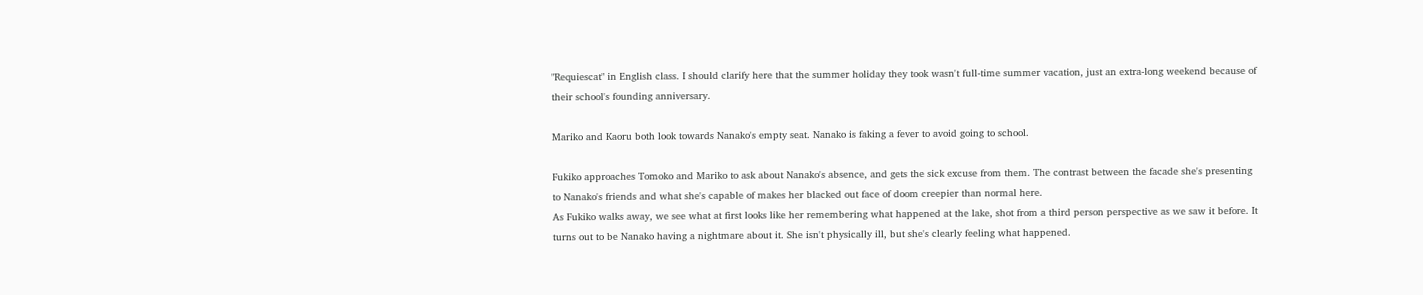"Requiescat" in English class. I should clarify here that the summer holiday they took wasn't full-time summer vacation, just an extra-long weekend because of their school's founding anniversary.

Mariko and Kaoru both look towards Nanako's empty seat. Nanako is faking a fever to avoid going to school.

Fukiko approaches Tomoko and Mariko to ask about Nanako's absence, and gets the sick excuse from them. The contrast between the facade she's presenting to Nanako's friends and what she's capable of makes her blacked out face of doom creepier than normal here.
As Fukiko walks away, we see what at first looks like her remembering what happened at the lake, shot from a third person perspective as we saw it before. It turns out to be Nanako having a nightmare about it. She isn't physically ill, but she's clearly feeling what happened.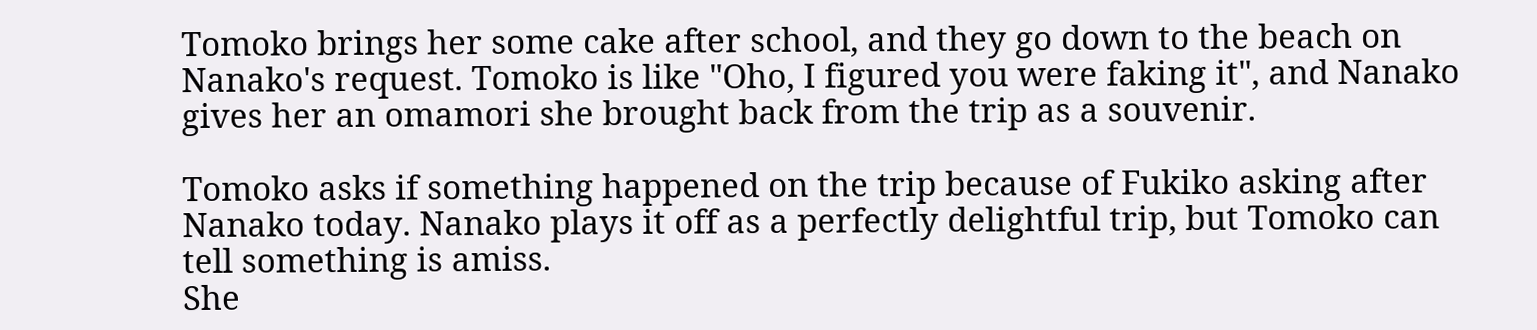Tomoko brings her some cake after school, and they go down to the beach on Nanako's request. Tomoko is like "Oho, I figured you were faking it", and Nanako gives her an omamori she brought back from the trip as a souvenir.

Tomoko asks if something happened on the trip because of Fukiko asking after Nanako today. Nanako plays it off as a perfectly delightful trip, but Tomoko can tell something is amiss.
She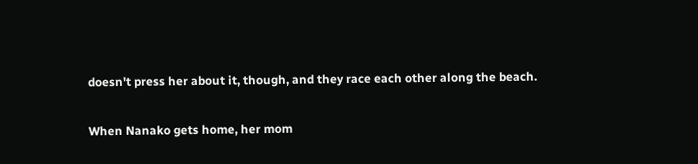doesn't press her about it, though, and they race each other along the beach.

When Nanako gets home, her mom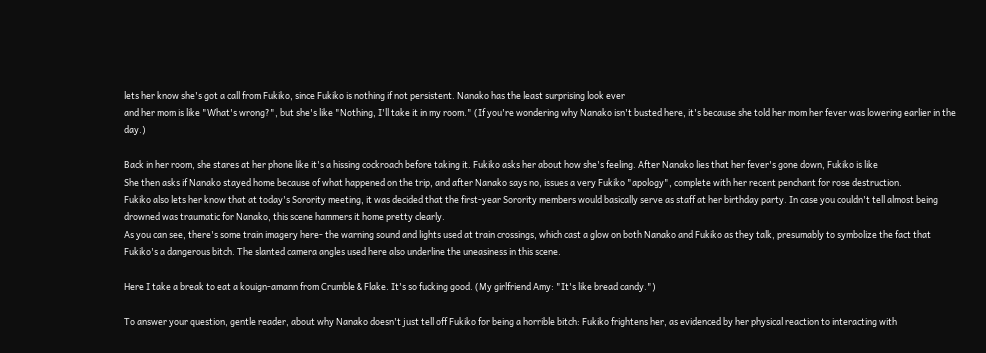lets her know she's got a call from Fukiko, since Fukiko is nothing if not persistent. Nanako has the least surprising look ever
and her mom is like "What's wrong?", but she's like "Nothing, I'll take it in my room." (If you're wondering why Nanako isn't busted here, it's because she told her mom her fever was lowering earlier in the day.)

Back in her room, she stares at her phone like it's a hissing cockroach before taking it. Fukiko asks her about how she's feeling. After Nanako lies that her fever's gone down, Fukiko is like
She then asks if Nanako stayed home because of what happened on the trip, and after Nanako says no, issues a very Fukiko "apology", complete with her recent penchant for rose destruction.
Fukiko also lets her know that at today's Sorority meeting, it was decided that the first-year Sorority members would basically serve as staff at her birthday party. In case you couldn't tell almost being drowned was traumatic for Nanako, this scene hammers it home pretty clearly.
As you can see, there's some train imagery here- the warning sound and lights used at train crossings, which cast a glow on both Nanako and Fukiko as they talk, presumably to symbolize the fact that Fukiko's a dangerous bitch. The slanted camera angles used here also underline the uneasiness in this scene.

Here I take a break to eat a kouign-amann from Crumble & Flake. It's so fucking good. (My girlfriend Amy: "It's like bread candy.")

To answer your question, gentle reader, about why Nanako doesn't just tell off Fukiko for being a horrible bitch: Fukiko frightens her, as evidenced by her physical reaction to interacting with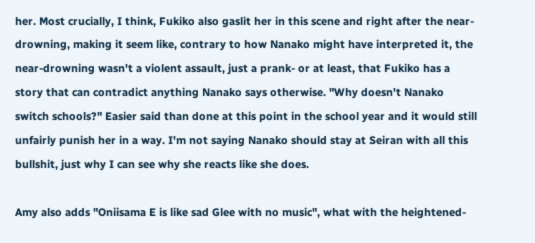her. Most crucially, I think, Fukiko also gaslit her in this scene and right after the near-drowning, making it seem like, contrary to how Nanako might have interpreted it, the near-drowning wasn't a violent assault, just a prank- or at least, that Fukiko has a story that can contradict anything Nanako says otherwise. "Why doesn't Nanako switch schools?" Easier said than done at this point in the school year and it would still unfairly punish her in a way. I'm not saying Nanako should stay at Seiran with all this bullshit, just why I can see why she reacts like she does.

Amy also adds "Oniisama E is like sad Glee with no music", what with the heightened-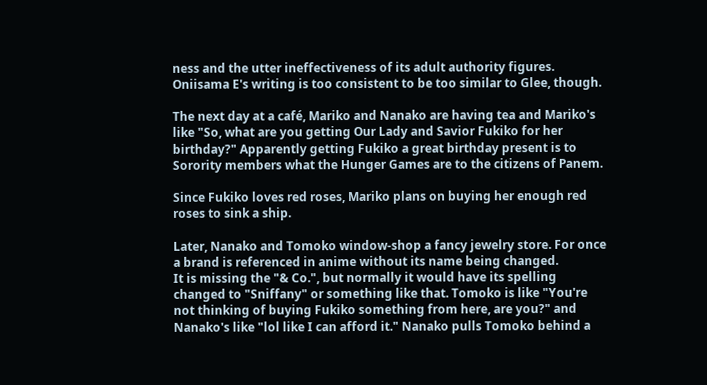ness and the utter ineffectiveness of its adult authority figures. Oniisama E's writing is too consistent to be too similar to Glee, though.

The next day at a café, Mariko and Nanako are having tea and Mariko's like "So, what are you getting Our Lady and Savior Fukiko for her birthday?" Apparently getting Fukiko a great birthday present is to Sorority members what the Hunger Games are to the citizens of Panem.

Since Fukiko loves red roses, Mariko plans on buying her enough red roses to sink a ship.

Later, Nanako and Tomoko window-shop a fancy jewelry store. For once a brand is referenced in anime without its name being changed.
It is missing the "& Co.", but normally it would have its spelling changed to "Sniffany" or something like that. Tomoko is like "You're not thinking of buying Fukiko something from here, are you?" and Nanako's like "lol like I can afford it." Nanako pulls Tomoko behind a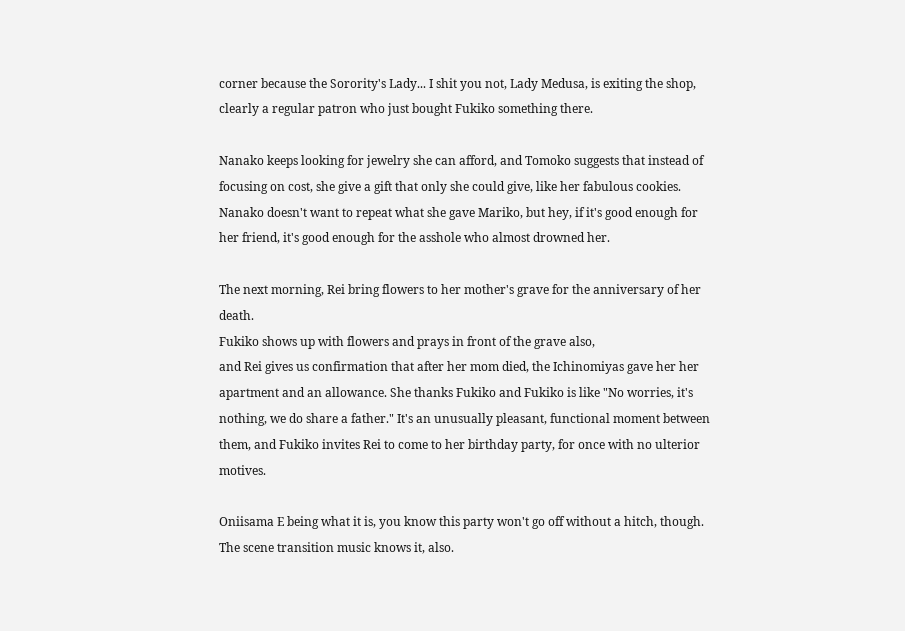corner because the Sorority's Lady... I shit you not, Lady Medusa, is exiting the shop, clearly a regular patron who just bought Fukiko something there.

Nanako keeps looking for jewelry she can afford, and Tomoko suggests that instead of focusing on cost, she give a gift that only she could give, like her fabulous cookies. Nanako doesn't want to repeat what she gave Mariko, but hey, if it's good enough for her friend, it's good enough for the asshole who almost drowned her.

The next morning, Rei bring flowers to her mother's grave for the anniversary of her death.
Fukiko shows up with flowers and prays in front of the grave also,
and Rei gives us confirmation that after her mom died, the Ichinomiyas gave her her apartment and an allowance. She thanks Fukiko and Fukiko is like "No worries, it's nothing, we do share a father." It's an unusually pleasant, functional moment between them, and Fukiko invites Rei to come to her birthday party, for once with no ulterior motives.

Oniisama E being what it is, you know this party won't go off without a hitch, though. The scene transition music knows it, also.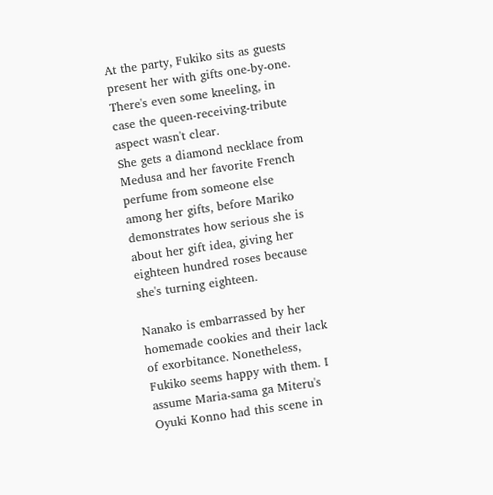At the party, Fukiko sits as guests present her with gifts one-by-one. There's even some kneeling, in case the queen-receiving-tribute aspect wasn't clear.
She gets a diamond necklace from Medusa and her favorite French perfume from someone else among her gifts, before Mariko demonstrates how serious she is about her gift idea, giving her eighteen hundred roses because she's turning eighteen.

Nanako is embarrassed by her homemade cookies and their lack of exorbitance. Nonetheless, Fukiko seems happy with them. I assume Maria-sama ga Miteru's Oyuki Konno had this scene in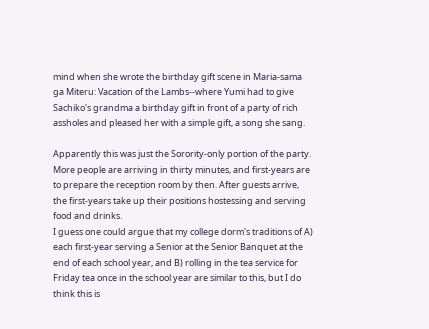mind when she wrote the birthday gift scene in Maria-sama ga Miteru: Vacation of the Lambs--where Yumi had to give Sachiko's grandma a birthday gift in front of a party of rich assholes and pleased her with a simple gift, a song she sang.

Apparently this was just the Sorority-only portion of the party. More people are arriving in thirty minutes, and first-years are to prepare the reception room by then. After guests arrive, the first-years take up their positions hostessing and serving food and drinks.
I guess one could argue that my college dorm's traditions of A) each first-year serving a Senior at the Senior Banquet at the end of each school year, and B) rolling in the tea service for Friday tea once in the school year are similar to this, but I do think this is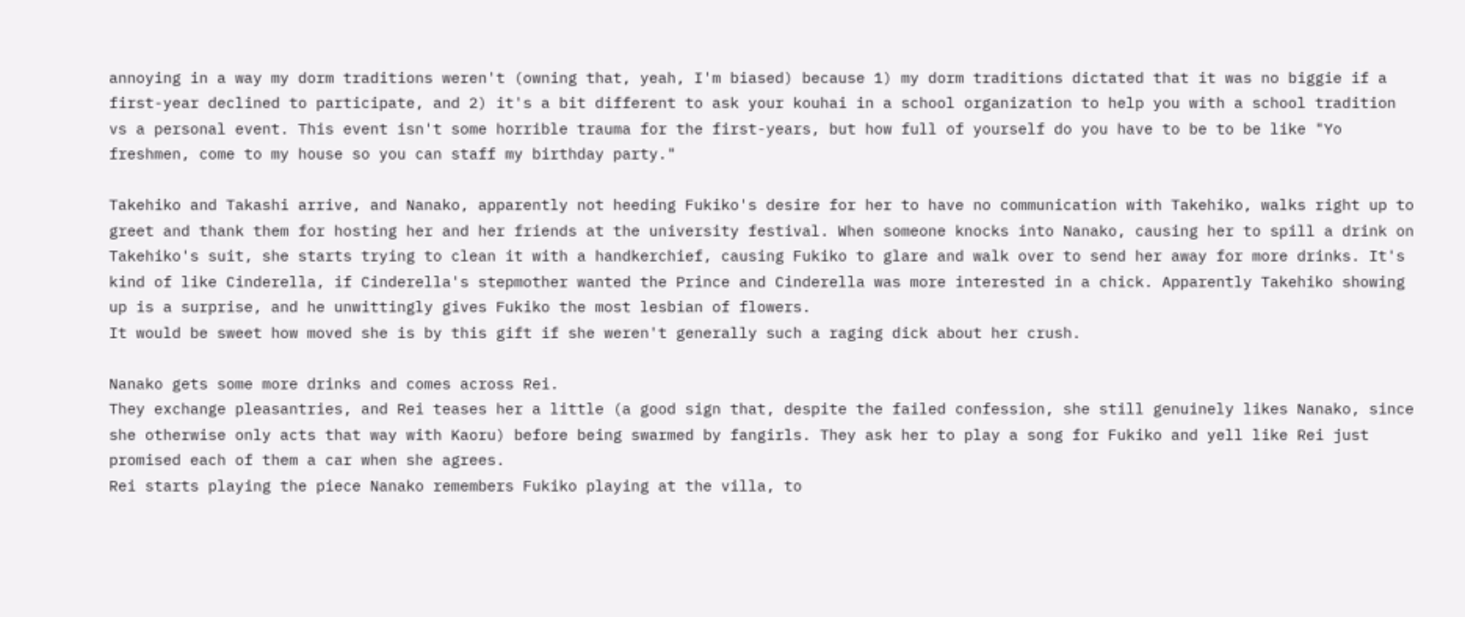annoying in a way my dorm traditions weren't (owning that, yeah, I'm biased) because 1) my dorm traditions dictated that it was no biggie if a first-year declined to participate, and 2) it's a bit different to ask your kouhai in a school organization to help you with a school tradition vs a personal event. This event isn't some horrible trauma for the first-years, but how full of yourself do you have to be to be like "Yo freshmen, come to my house so you can staff my birthday party."

Takehiko and Takashi arrive, and Nanako, apparently not heeding Fukiko's desire for her to have no communication with Takehiko, walks right up to greet and thank them for hosting her and her friends at the university festival. When someone knocks into Nanako, causing her to spill a drink on Takehiko's suit, she starts trying to clean it with a handkerchief, causing Fukiko to glare and walk over to send her away for more drinks. It's kind of like Cinderella, if Cinderella's stepmother wanted the Prince and Cinderella was more interested in a chick. Apparently Takehiko showing up is a surprise, and he unwittingly gives Fukiko the most lesbian of flowers.
It would be sweet how moved she is by this gift if she weren't generally such a raging dick about her crush.

Nanako gets some more drinks and comes across Rei.
They exchange pleasantries, and Rei teases her a little (a good sign that, despite the failed confession, she still genuinely likes Nanako, since she otherwise only acts that way with Kaoru) before being swarmed by fangirls. They ask her to play a song for Fukiko and yell like Rei just promised each of them a car when she agrees.
Rei starts playing the piece Nanako remembers Fukiko playing at the villa, to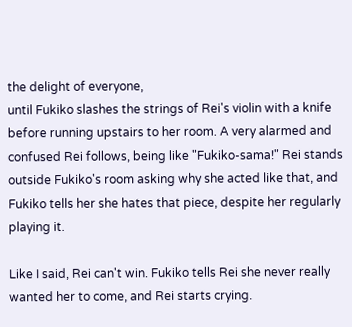the delight of everyone,
until Fukiko slashes the strings of Rei's violin with a knife before running upstairs to her room. A very alarmed and confused Rei follows, being like "Fukiko-sama!" Rei stands outside Fukiko's room asking why she acted like that, and Fukiko tells her she hates that piece, despite her regularly playing it.

Like I said, Rei can't win. Fukiko tells Rei she never really wanted her to come, and Rei starts crying.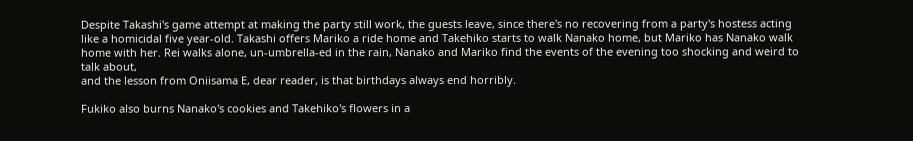Despite Takashi's game attempt at making the party still work, the guests leave, since there's no recovering from a party's hostess acting like a homicidal five year-old. Takashi offers Mariko a ride home and Takehiko starts to walk Nanako home, but Mariko has Nanako walk home with her. Rei walks alone, un-umbrella-ed in the rain, Nanako and Mariko find the events of the evening too shocking and weird to talk about,
and the lesson from Oniisama E, dear reader, is that birthdays always end horribly.

Fukiko also burns Nanako's cookies and Takehiko's flowers in a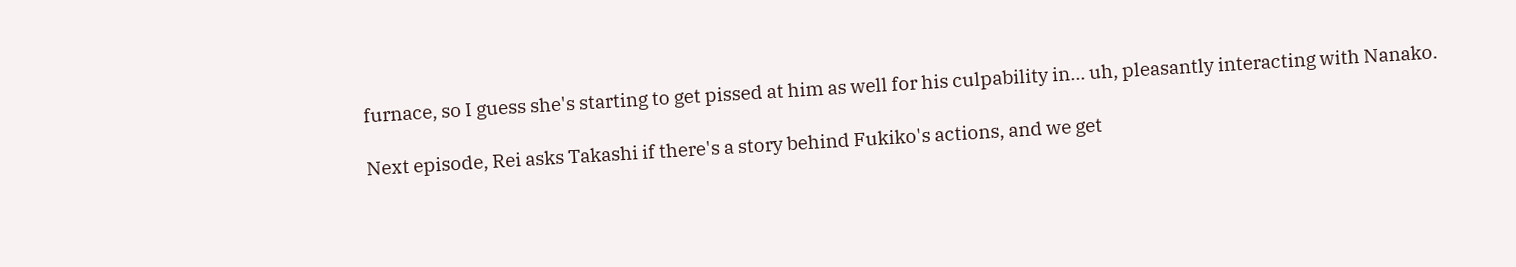furnace, so I guess she's starting to get pissed at him as well for his culpability in... uh, pleasantly interacting with Nanako.

Next episode, Rei asks Takashi if there's a story behind Fukiko's actions, and we get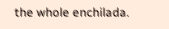the whole enchilada.